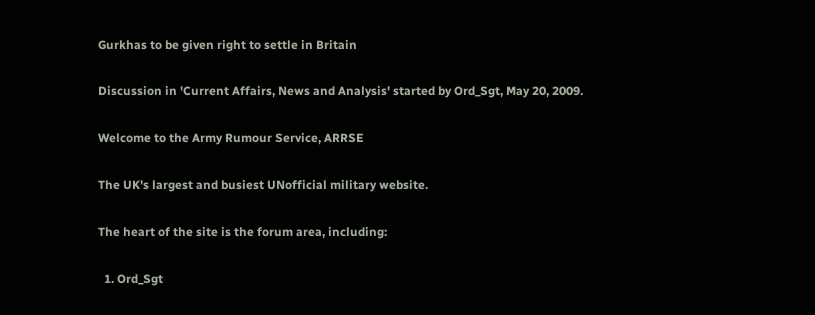Gurkhas to be given right to settle in Britain

Discussion in 'Current Affairs, News and Analysis' started by Ord_Sgt, May 20, 2009.

Welcome to the Army Rumour Service, ARRSE

The UK's largest and busiest UNofficial military website.

The heart of the site is the forum area, including:

  1. Ord_Sgt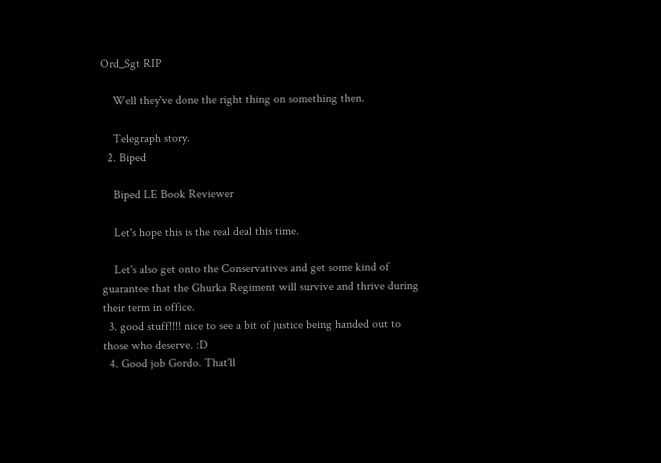Ord_Sgt RIP

    Well they've done the right thing on something then.

    Telegraph story.
  2. Biped

    Biped LE Book Reviewer

    Let's hope this is the real deal this time.

    Let's also get onto the Conservatives and get some kind of guarantee that the Ghurka Regiment will survive and thrive during their term in office.
  3. good stuff!!!! nice to see a bit of justice being handed out to those who deserve. :D
  4. Good job Gordo. That'll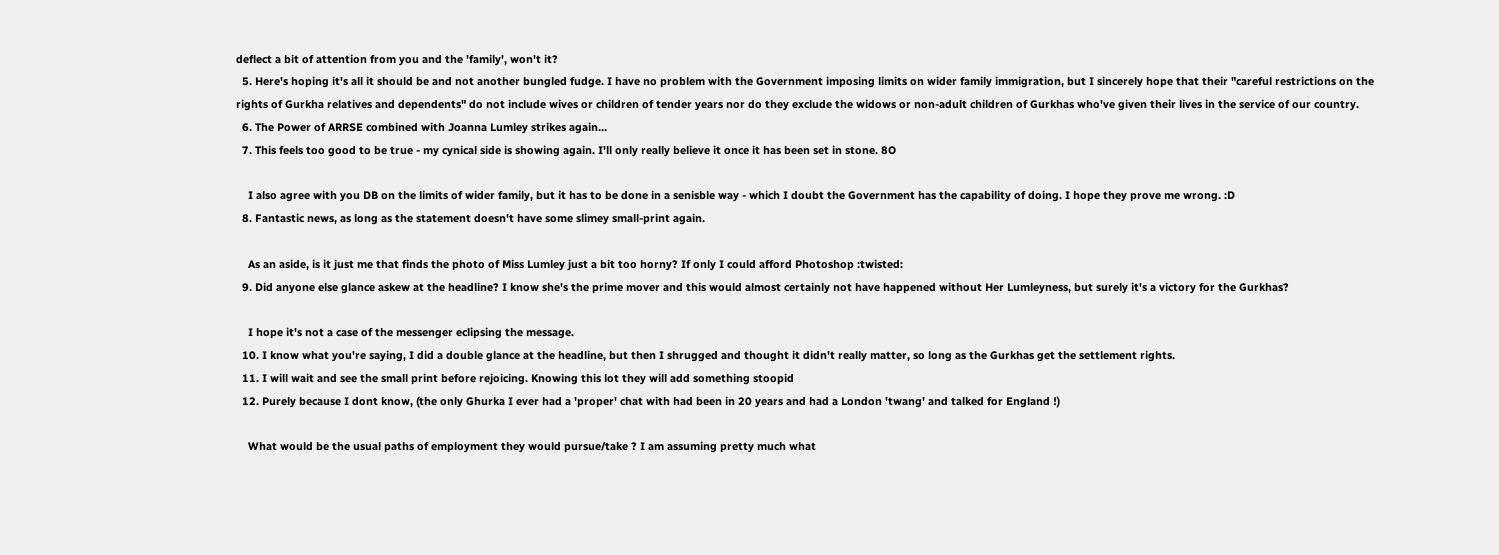deflect a bit of attention from you and the 'family', won't it?
  5. Here's hoping it's all it should be and not another bungled fudge. I have no problem with the Government imposing limits on wider family immigration, but I sincerely hope that their "careful restrictions on the rights of Gurkha relatives and dependents" do not include wives or children of tender years nor do they exclude the widows or non-adult children of Gurkhas who've given their lives in the service of our country.
  6. The Power of ARRSE combined with Joanna Lumley strikes again...
  7. This feels too good to be true - my cynical side is showing again. I'll only really believe it once it has been set in stone. 8O

    I also agree with you DB on the limits of wider family, but it has to be done in a senisble way - which I doubt the Government has the capability of doing. I hope they prove me wrong. :D
  8. Fantastic news, as long as the statement doesn't have some slimey small-print again.

    As an aside, is it just me that finds the photo of Miss Lumley just a bit too horny? If only I could afford Photoshop :twisted:
  9. Did anyone else glance askew at the headline? I know she's the prime mover and this would almost certainly not have happened without Her Lumleyness, but surely it's a victory for the Gurkhas?

    I hope it's not a case of the messenger eclipsing the message.
  10. I know what you're saying, I did a double glance at the headline, but then I shrugged and thought it didn't really matter, so long as the Gurkhas get the settlement rights.
  11. I will wait and see the small print before rejoicing. Knowing this lot they will add something stoopid
  12. Purely because I dont know, (the only Ghurka I ever had a 'proper' chat with had been in 20 years and had a London 'twang' and talked for England !)

    What would be the usual paths of employment they would pursue/take ? I am assuming pretty much what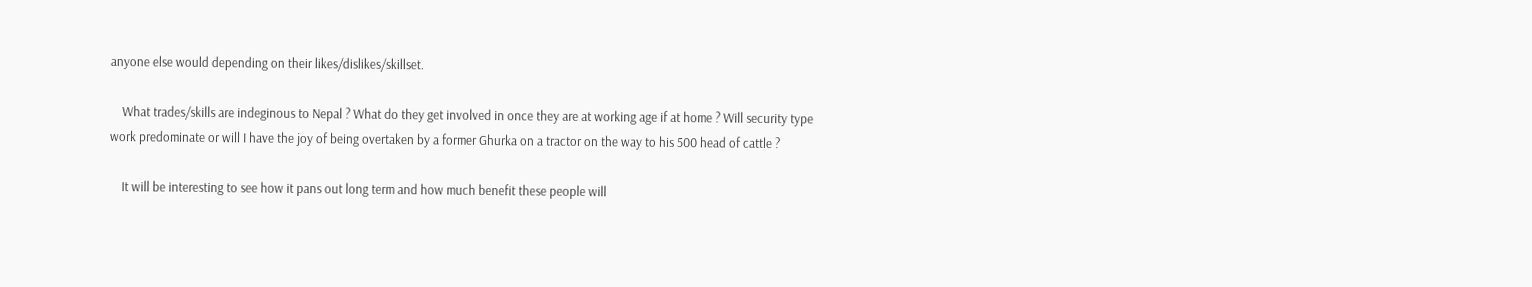anyone else would depending on their likes/dislikes/skillset.

    What trades/skills are indeginous to Nepal ? What do they get involved in once they are at working age if at home ? Will security type work predominate or will I have the joy of being overtaken by a former Ghurka on a tractor on the way to his 500 head of cattle ?

    It will be interesting to see how it pans out long term and how much benefit these people will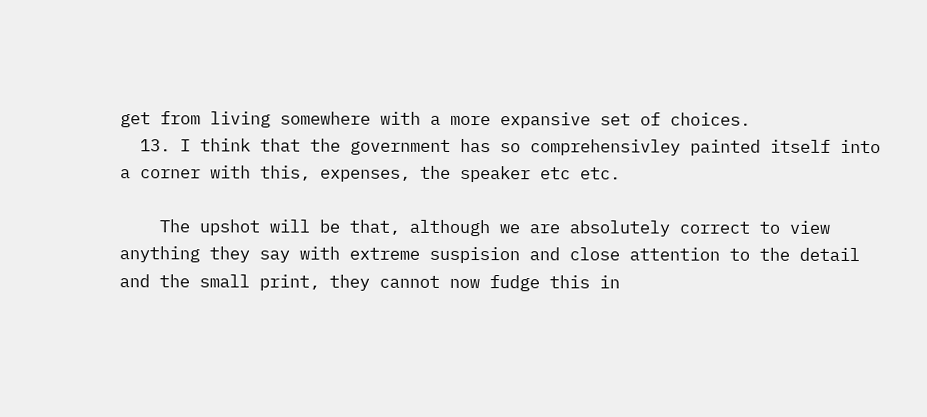get from living somewhere with a more expansive set of choices.
  13. I think that the government has so comprehensivley painted itself into a corner with this, expenses, the speaker etc etc.

    The upshot will be that, although we are absolutely correct to view anything they say with extreme suspision and close attention to the detail and the small print, they cannot now fudge this in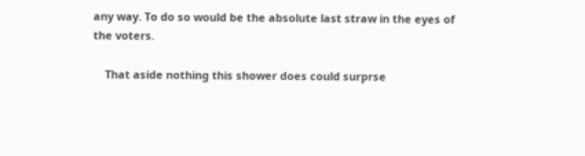any way. To do so would be the absolute last straw in the eyes of the voters.

    That aside nothing this shower does could surprse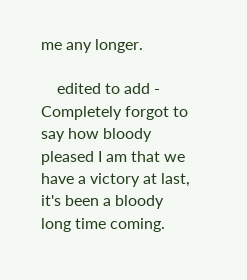me any longer.

    edited to add - Completely forgot to say how bloody pleased I am that we have a victory at last, it's been a bloody long time coming.